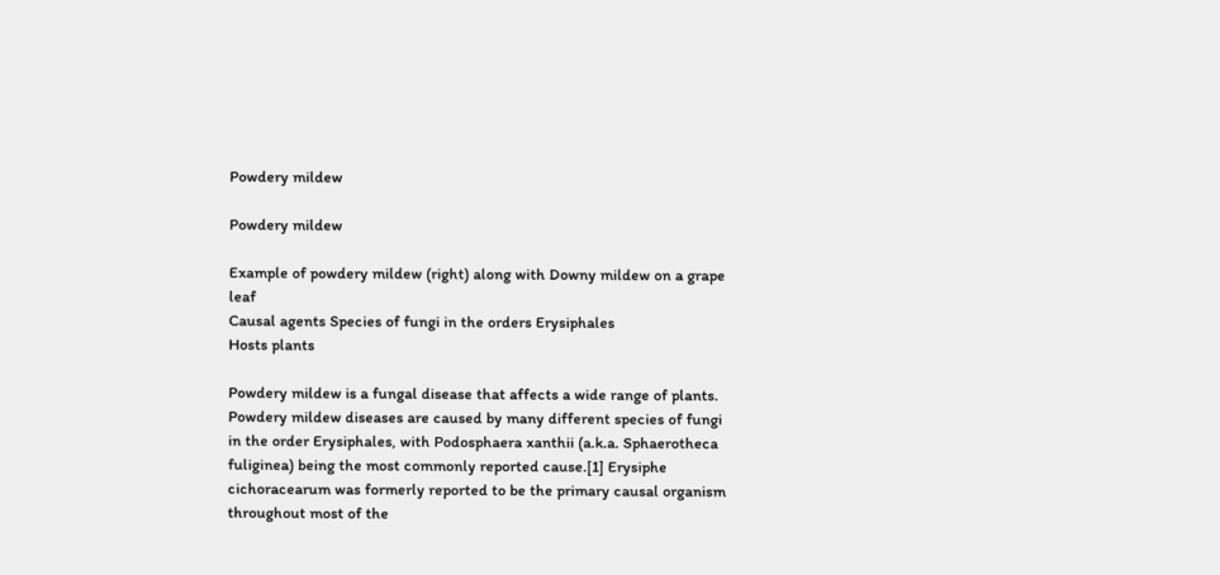Powdery mildew

Powdery mildew

Example of powdery mildew (right) along with Downy mildew on a grape leaf
Causal agents Species of fungi in the orders Erysiphales
Hosts plants

Powdery mildew is a fungal disease that affects a wide range of plants. Powdery mildew diseases are caused by many different species of fungi in the order Erysiphales, with Podosphaera xanthii (a.k.a. Sphaerotheca fuliginea) being the most commonly reported cause.[1] Erysiphe cichoracearum was formerly reported to be the primary causal organism throughout most of the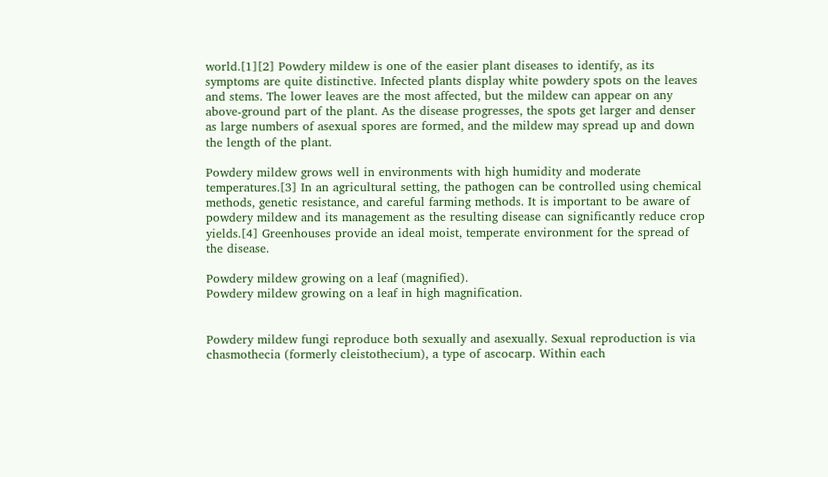world.[1][2] Powdery mildew is one of the easier plant diseases to identify, as its symptoms are quite distinctive. Infected plants display white powdery spots on the leaves and stems. The lower leaves are the most affected, but the mildew can appear on any above-ground part of the plant. As the disease progresses, the spots get larger and denser as large numbers of asexual spores are formed, and the mildew may spread up and down the length of the plant.

Powdery mildew grows well in environments with high humidity and moderate temperatures.[3] In an agricultural setting, the pathogen can be controlled using chemical methods, genetic resistance, and careful farming methods. It is important to be aware of powdery mildew and its management as the resulting disease can significantly reduce crop yields.[4] Greenhouses provide an ideal moist, temperate environment for the spread of the disease.

Powdery mildew growing on a leaf (magnified).
Powdery mildew growing on a leaf in high magnification.


Powdery mildew fungi reproduce both sexually and asexually. Sexual reproduction is via chasmothecia (formerly cleistothecium), a type of ascocarp. Within each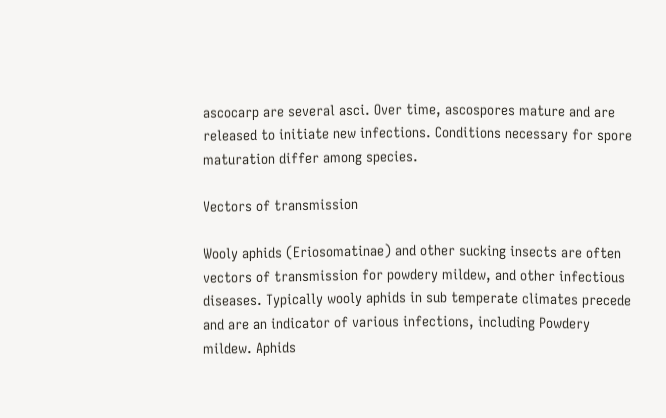ascocarp are several asci. Over time, ascospores mature and are released to initiate new infections. Conditions necessary for spore maturation differ among species.

Vectors of transmission

Wooly aphids (Eriosomatinae) and other sucking insects are often vectors of transmission for powdery mildew, and other infectious diseases. Typically wooly aphids in sub temperate climates precede and are an indicator of various infections, including Powdery mildew. Aphids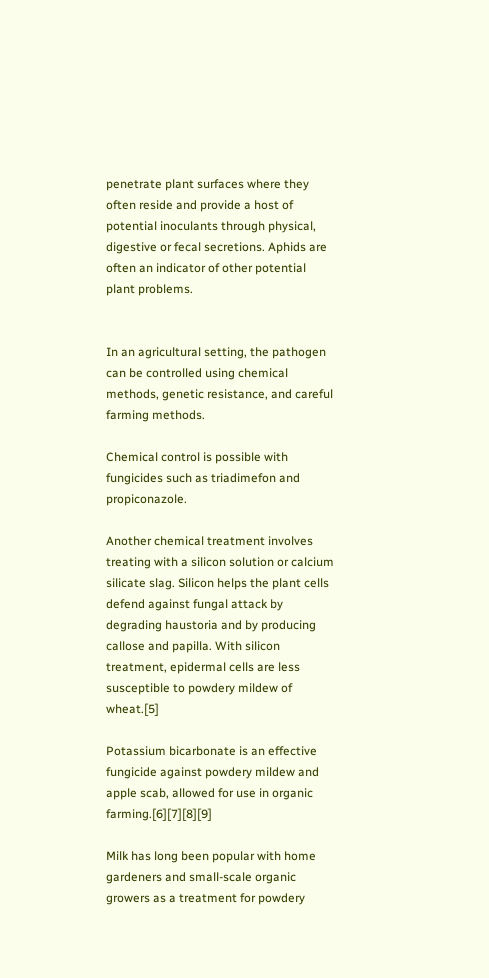penetrate plant surfaces where they often reside and provide a host of potential inoculants through physical, digestive or fecal secretions. Aphids are often an indicator of other potential plant problems.


In an agricultural setting, the pathogen can be controlled using chemical methods, genetic resistance, and careful farming methods.

Chemical control is possible with fungicides such as triadimefon and propiconazole.

Another chemical treatment involves treating with a silicon solution or calcium silicate slag. Silicon helps the plant cells defend against fungal attack by degrading haustoria and by producing callose and papilla. With silicon treatment, epidermal cells are less susceptible to powdery mildew of wheat.[5]

Potassium bicarbonate is an effective fungicide against powdery mildew and apple scab, allowed for use in organic farming.[6][7][8][9]

Milk has long been popular with home gardeners and small-scale organic growers as a treatment for powdery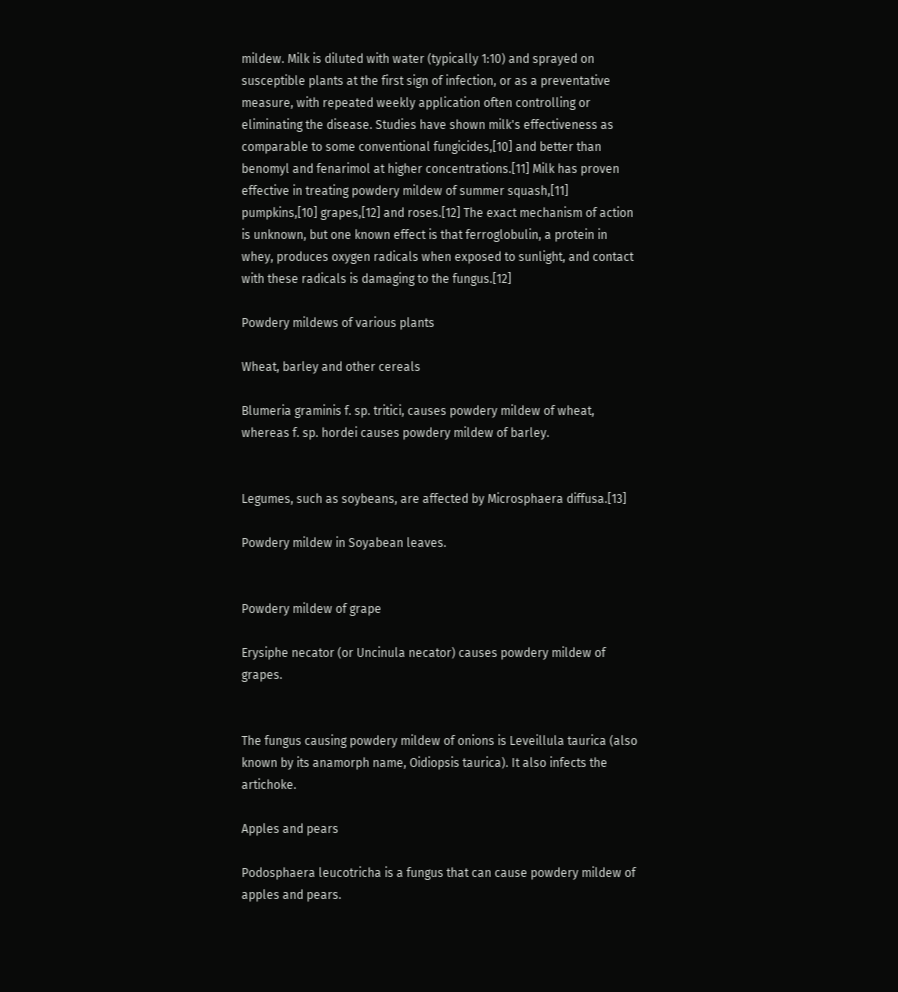mildew. Milk is diluted with water (typically 1:10) and sprayed on susceptible plants at the first sign of infection, or as a preventative measure, with repeated weekly application often controlling or eliminating the disease. Studies have shown milk's effectiveness as comparable to some conventional fungicides,[10] and better than benomyl and fenarimol at higher concentrations.[11] Milk has proven effective in treating powdery mildew of summer squash,[11] pumpkins,[10] grapes,[12] and roses.[12] The exact mechanism of action is unknown, but one known effect is that ferroglobulin, a protein in whey, produces oxygen radicals when exposed to sunlight, and contact with these radicals is damaging to the fungus.[12]

Powdery mildews of various plants

Wheat, barley and other cereals

Blumeria graminis f. sp. tritici, causes powdery mildew of wheat, whereas f. sp. hordei causes powdery mildew of barley.


Legumes, such as soybeans, are affected by Microsphaera diffusa.[13]

Powdery mildew in Soyabean leaves.


Powdery mildew of grape

Erysiphe necator (or Uncinula necator) causes powdery mildew of grapes.


The fungus causing powdery mildew of onions is Leveillula taurica (also known by its anamorph name, Oidiopsis taurica). It also infects the artichoke.

Apples and pears

Podosphaera leucotricha is a fungus that can cause powdery mildew of apples and pears.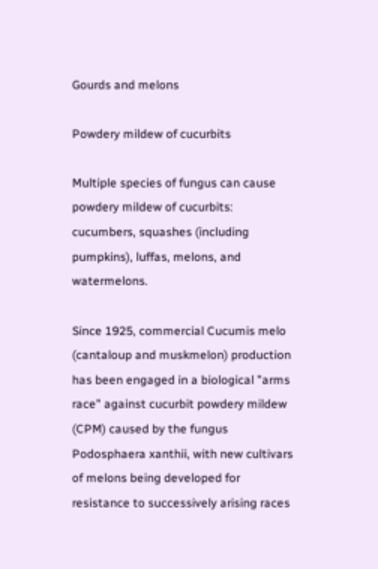Gourds and melons

Powdery mildew of cucurbits

Multiple species of fungus can cause powdery mildew of cucurbits: cucumbers, squashes (including pumpkins), luffas, melons, and watermelons.

Since 1925, commercial Cucumis melo (cantaloup and muskmelon) production has been engaged in a biological "arms race" against cucurbit powdery mildew (CPM) caused by the fungus Podosphaera xanthii, with new cultivars of melons being developed for resistance to successively arising races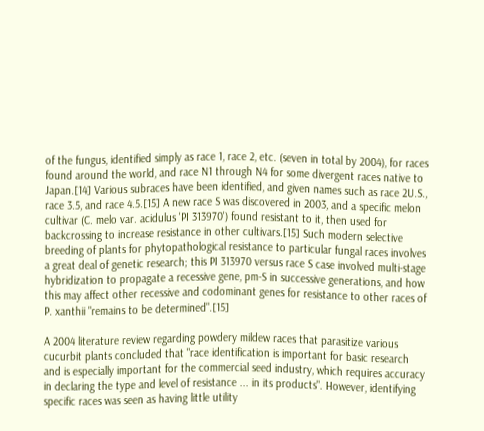of the fungus, identified simply as race 1, race 2, etc. (seven in total by 2004), for races found around the world, and race N1 through N4 for some divergent races native to Japan.[14] Various subraces have been identified, and given names such as race 2U.S., race 3.5, and race 4.5.[15] A new race S was discovered in 2003, and a specific melon cultivar (C. melo var. acidulus 'PI 313970') found resistant to it, then used for backcrossing to increase resistance in other cultivars.[15] Such modern selective breeding of plants for phytopathological resistance to particular fungal races involves a great deal of genetic research; this PI 313970 versus race S case involved multi-stage hybridization to propagate a recessive gene, pm-S in successive generations, and how this may affect other recessive and codominant genes for resistance to other races of P. xanthii "remains to be determined".[15]

A 2004 literature review regarding powdery mildew races that parasitize various cucurbit plants concluded that "race identification is important for basic research and is especially important for the commercial seed industry, which requires accuracy in declaring the type and level of resistance ... in its products". However, identifying specific races was seen as having little utility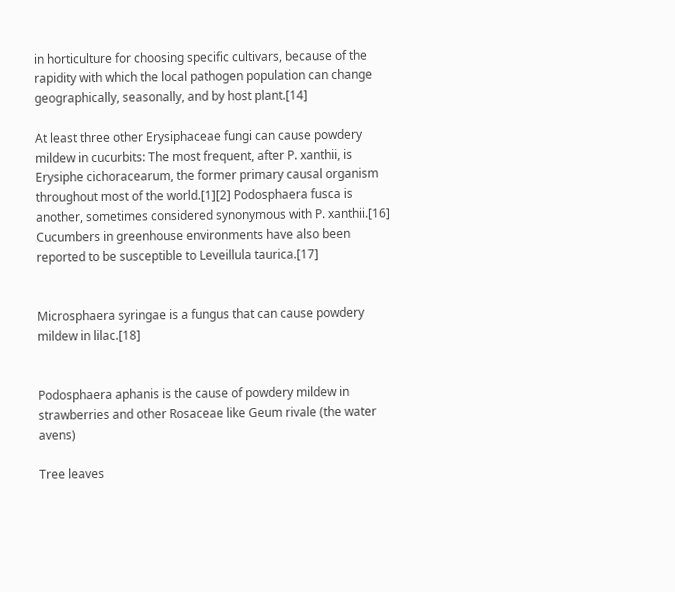in horticulture for choosing specific cultivars, because of the rapidity with which the local pathogen population can change geographically, seasonally, and by host plant.[14]

At least three other Erysiphaceae fungi can cause powdery mildew in cucurbits: The most frequent, after P. xanthii, is Erysiphe cichoracearum, the former primary causal organism throughout most of the world.[1][2] Podosphaera fusca is another, sometimes considered synonymous with P. xanthii.[16] Cucumbers in greenhouse environments have also been reported to be susceptible to Leveillula taurica.[17]


Microsphaera syringae is a fungus that can cause powdery mildew in lilac.[18]


Podosphaera aphanis is the cause of powdery mildew in strawberries and other Rosaceae like Geum rivale (the water avens)

Tree leaves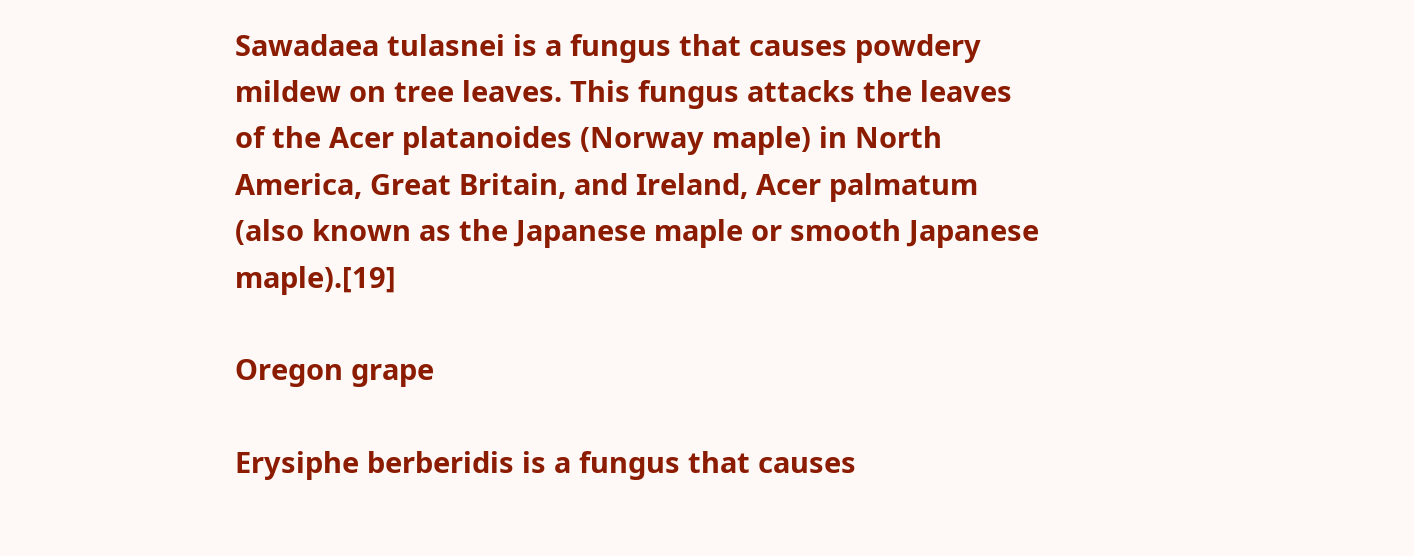Sawadaea tulasnei is a fungus that causes powdery mildew on tree leaves. This fungus attacks the leaves of the Acer platanoides (Norway maple) in North America, Great Britain, and Ireland, Acer palmatum (also known as the Japanese maple or smooth Japanese maple).[19]

Oregon grape

Erysiphe berberidis is a fungus that causes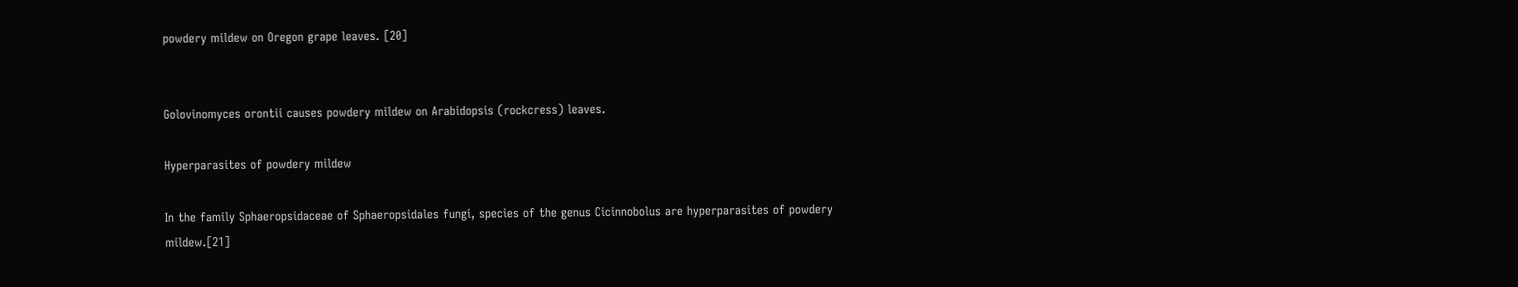powdery mildew on Oregon grape leaves. [20]


Golovinomyces orontii causes powdery mildew on Arabidopsis (rockcress) leaves.

Hyperparasites of powdery mildew

In the family Sphaeropsidaceae of Sphaeropsidales fungi, species of the genus Cicinnobolus are hyperparasites of powdery mildew.[21]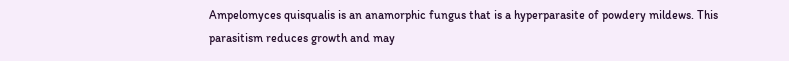Ampelomyces quisqualis is an anamorphic fungus that is a hyperparasite of powdery mildews. This parasitism reduces growth and may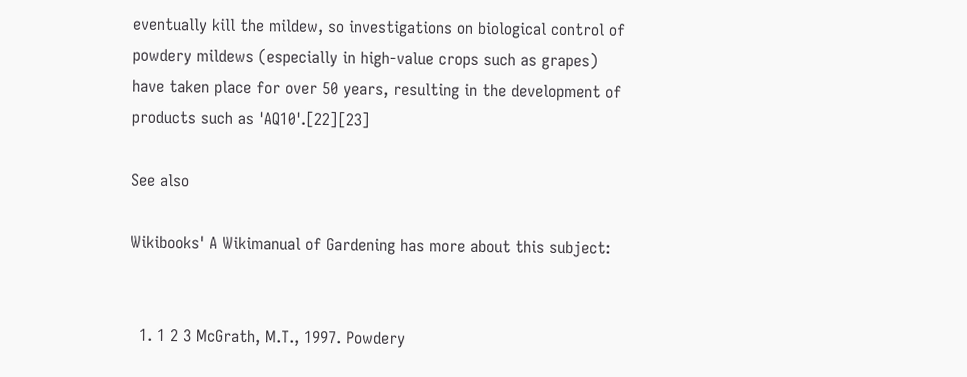eventually kill the mildew, so investigations on biological control of powdery mildews (especially in high-value crops such as grapes) have taken place for over 50 years, resulting in the development of products such as 'AQ10'.[22][23]

See also

Wikibooks' A Wikimanual of Gardening has more about this subject:


  1. 1 2 3 McGrath, M.T., 1997. Powdery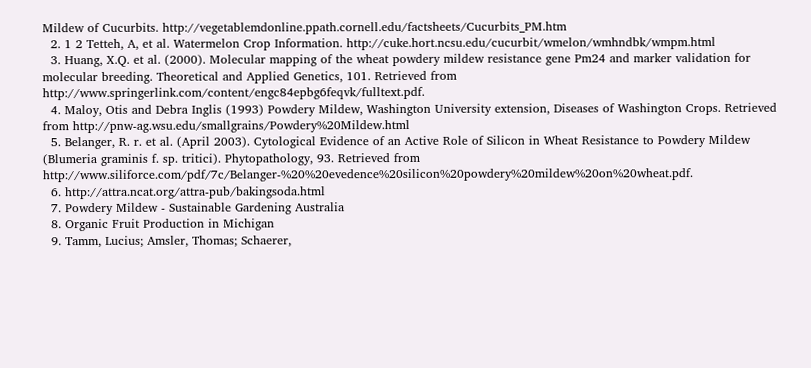Mildew of Cucurbits. http://vegetablemdonline.ppath.cornell.edu/factsheets/Cucurbits_PM.htm
  2. 1 2 Tetteh, A, et al. Watermelon Crop Information. http://cuke.hort.ncsu.edu/cucurbit/wmelon/wmhndbk/wmpm.html
  3. Huang, X.Q. et al. (2000). Molecular mapping of the wheat powdery mildew resistance gene Pm24 and marker validation for molecular breeding. Theoretical and Applied Genetics, 101. Retrieved from http://www.springerlink.com/content/engc84epbg6feqvk/fulltext.pdf.
  4. Maloy, Otis and Debra Inglis (1993) Powdery Mildew, Washington University extension, Diseases of Washington Crops. Retrieved from http://pnw-ag.wsu.edu/smallgrains/Powdery%20Mildew.html
  5. Belanger, R. r. et al. (April 2003). Cytological Evidence of an Active Role of Silicon in Wheat Resistance to Powdery Mildew (Blumeria graminis f. sp. tritici). Phytopathology, 93. Retrieved from http://www.siliforce.com/pdf/7c/Belanger-%20%20evedence%20silicon%20powdery%20mildew%20on%20wheat.pdf.
  6. http://attra.ncat.org/attra-pub/bakingsoda.html
  7. Powdery Mildew - Sustainable Gardening Australia
  8. Organic Fruit Production in Michigan
  9. Tamm, Lucius; Amsler, Thomas; Schaerer,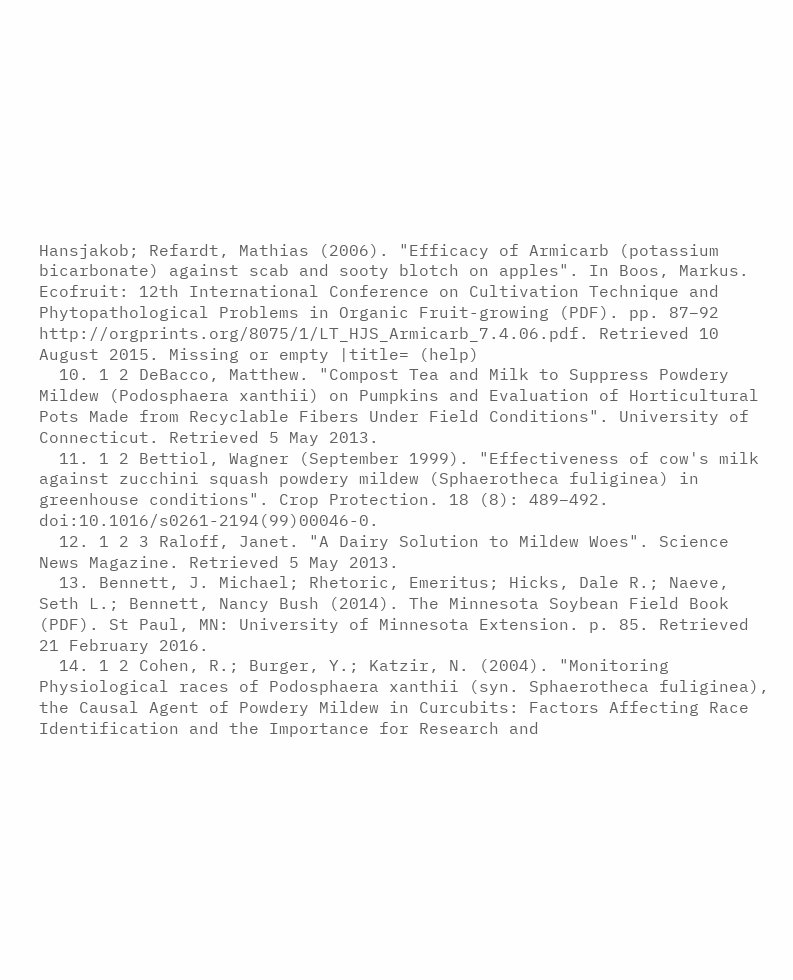Hansjakob; Refardt, Mathias (2006). "Efficacy of Armicarb (potassium bicarbonate) against scab and sooty blotch on apples". In Boos, Markus. Ecofruit: 12th International Conference on Cultivation Technique and Phytopathological Problems in Organic Fruit-growing (PDF). pp. 87–92 http://orgprints.org/8075/1/LT_HJS_Armicarb_7.4.06.pdf. Retrieved 10 August 2015. Missing or empty |title= (help)
  10. 1 2 DeBacco, Matthew. "Compost Tea and Milk to Suppress Powdery Mildew (Podosphaera xanthii) on Pumpkins and Evaluation of Horticultural Pots Made from Recyclable Fibers Under Field Conditions". University of Connecticut. Retrieved 5 May 2013.
  11. 1 2 Bettiol, Wagner (September 1999). "Effectiveness of cow's milk against zucchini squash powdery mildew (Sphaerotheca fuliginea) in greenhouse conditions". Crop Protection. 18 (8): 489–492. doi:10.1016/s0261-2194(99)00046-0.
  12. 1 2 3 Raloff, Janet. "A Dairy Solution to Mildew Woes". Science News Magazine. Retrieved 5 May 2013.
  13. Bennett, J. Michael; Rhetoric, Emeritus; Hicks, Dale R.; Naeve, Seth L.; Bennett, Nancy Bush (2014). The Minnesota Soybean Field Book (PDF). St Paul, MN: University of Minnesota Extension. p. 85. Retrieved 21 February 2016.
  14. 1 2 Cohen, R.; Burger, Y.; Katzir, N. (2004). "Monitoring Physiological races of Podosphaera xanthii (syn. Sphaerotheca fuliginea), the Causal Agent of Powdery Mildew in Curcubits: Factors Affecting Race Identification and the Importance for Research and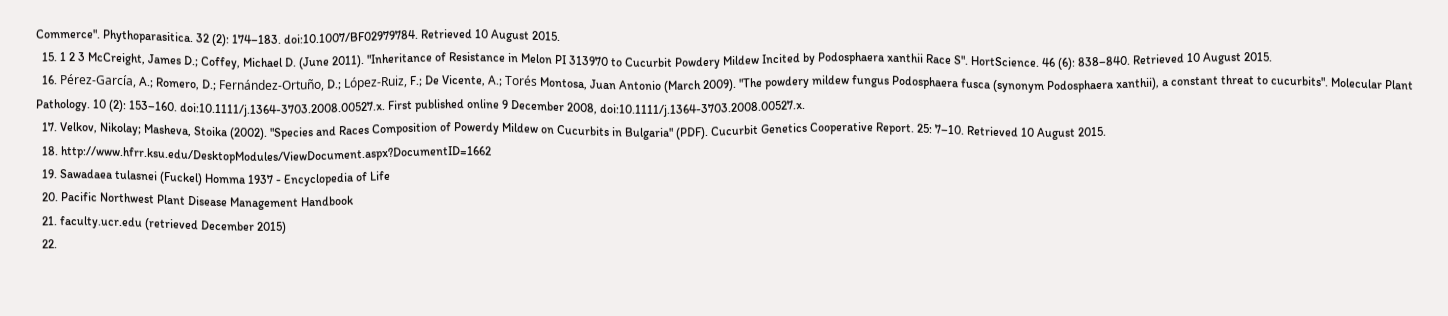Commerce". Phythoparasitica. 32 (2): 174–183. doi:10.1007/BF02979784. Retrieved 10 August 2015.
  15. 1 2 3 McCreight, James D.; Coffey, Michael D. (June 2011). "Inheritance of Resistance in Melon PI 313970 to Cucurbit Powdery Mildew Incited by Podosphaera xanthii Race S". HortScience. 46 (6): 838–840. Retrieved 10 August 2015.
  16. Pérez-García, A.; Romero, D.; Fernández-Ortuño, D.; López-Ruiz, F.; De Vicente, A.; Torés Montosa, Juan Antonio (March 2009). "The powdery mildew fungus Podosphaera fusca (synonym Podosphaera xanthii), a constant threat to cucurbits". Molecular Plant Pathology. 10 (2): 153–160. doi:10.1111/j.1364-3703.2008.00527.x. First published online 9 December 2008, doi:10.1111/j.1364-3703.2008.00527.x.
  17. Velkov, Nikolay; Masheva, Stoika (2002). "Species and Races Composition of Powerdy Mildew on Cucurbits in Bulgaria" (PDF). Cucurbit Genetics Cooperative Report. 25: 7–10. Retrieved 10 August 2015.
  18. http://www.hfrr.ksu.edu/DesktopModules/ViewDocument.aspx?DocumentID=1662
  19. Sawadaea tulasnei (Fuckel) Homma 1937 - Encyclopedia of Life
  20. Pacific Northwest Plant Disease Management Handbook
  21. faculty.ucr.edu (retrieved December 2015)
  22.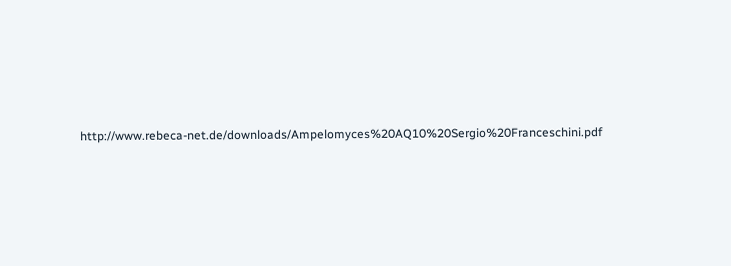http://www.rebeca-net.de/downloads/Ampelomyces%20AQ10%20Sergio%20Franceschini.pdf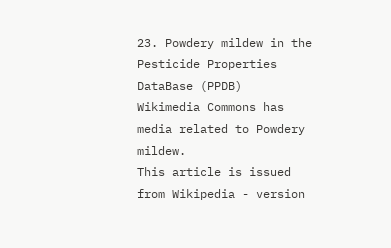23. Powdery mildew in the Pesticide Properties DataBase (PPDB)
Wikimedia Commons has media related to Powdery mildew.
This article is issued from Wikipedia - version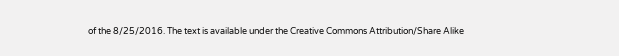of the 8/25/2016. The text is available under the Creative Commons Attribution/Share Alike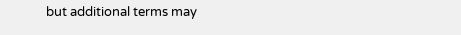but additional terms may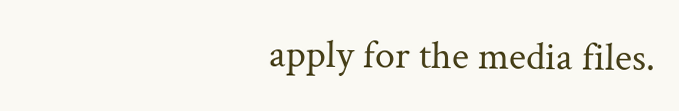apply for the media files.